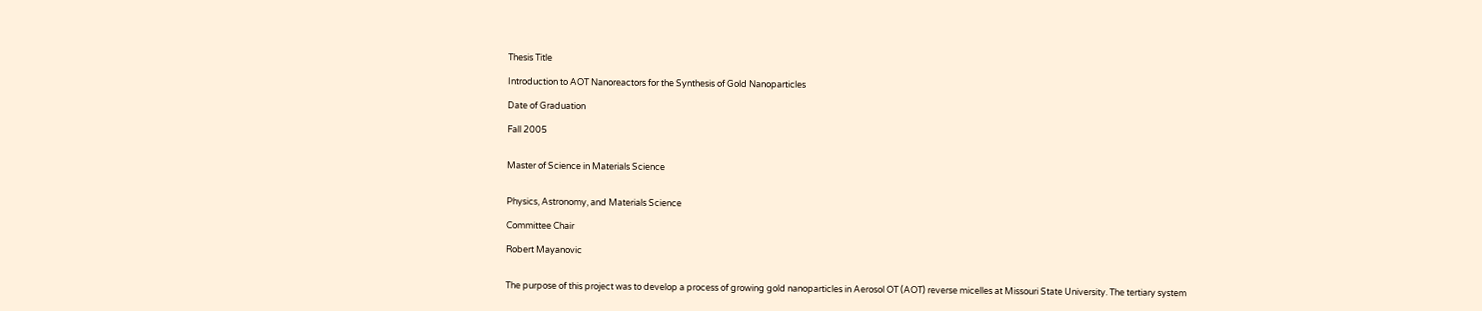Thesis Title

Introduction to AOT Nanoreactors for the Synthesis of Gold Nanoparticles

Date of Graduation

Fall 2005


Master of Science in Materials Science


Physics, Astronomy, and Materials Science

Committee Chair

Robert Mayanovic


The purpose of this project was to develop a process of growing gold nanoparticles in Aerosol OT (AOT) reverse micelles at Missouri State University. The tertiary system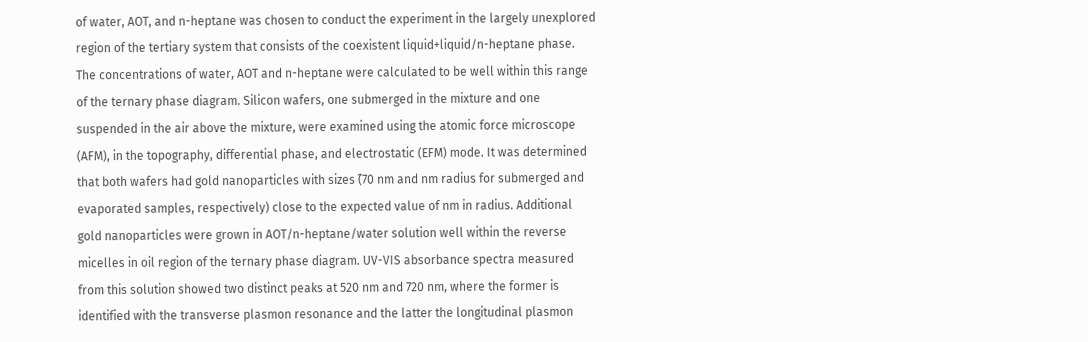of water, AOT, and n-heptane was chosen to conduct the experiment in the largely unexplored region of the tertiary system that consists of the coexistent liquid+liquid/n-heptane phase. The concentrations of water, AOT and n-heptane were calculated to be well within this range of the ternary phase diagram. Silicon wafers, one submerged in the mixture and one suspended in the air above the mixture, were examined using the atomic force microscope (AFM), in the topography, differential phase, and electrostatic (EFM) mode. It was determined that both wafers had gold nanoparticles with sizes (̃70 nm and nm radius for submerged and evaporated samples, respectively) close to the expected value of nm in radius. Additional gold nanoparticles were grown in AOT/n-heptane/water solution well within the reverse micelles in oil region of the ternary phase diagram. UV-VIS absorbance spectra measured from this solution showed two distinct peaks at 520 nm and 720 nm, where the former is identified with the transverse plasmon resonance and the latter the longitudinal plasmon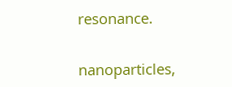resonance.


nanoparticles,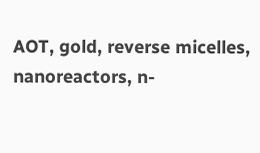AOT, gold, reverse micelles, nanoreactors, n-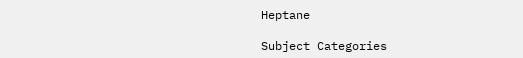Heptane

Subject Categories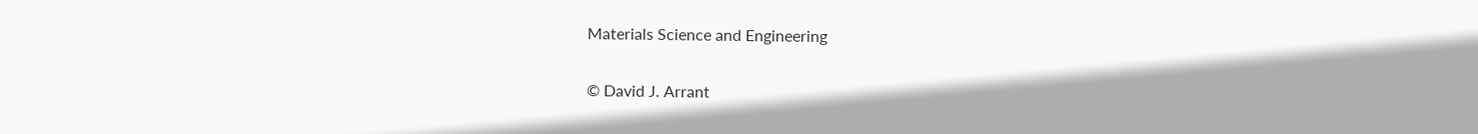Materials Science and Engineering


© David J. Arrant